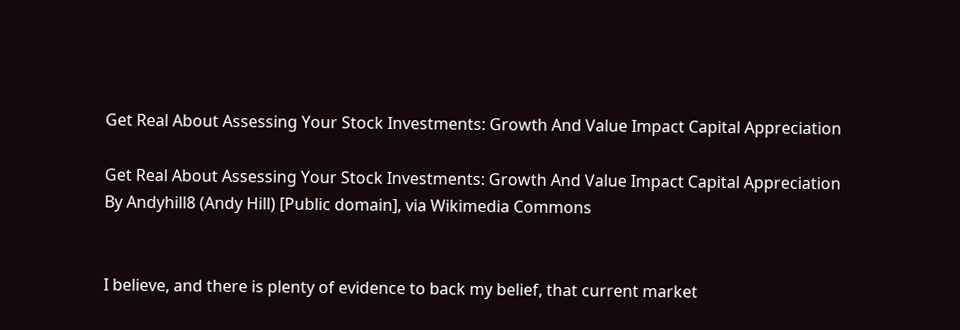Get Real About Assessing Your Stock Investments: Growth And Value Impact Capital Appreciation

Get Real About Assessing Your Stock Investments: Growth And Value Impact Capital Appreciation
By Andyhill8 (Andy Hill) [Public domain], via Wikimedia Commons


I believe, and there is plenty of evidence to back my belief, that current market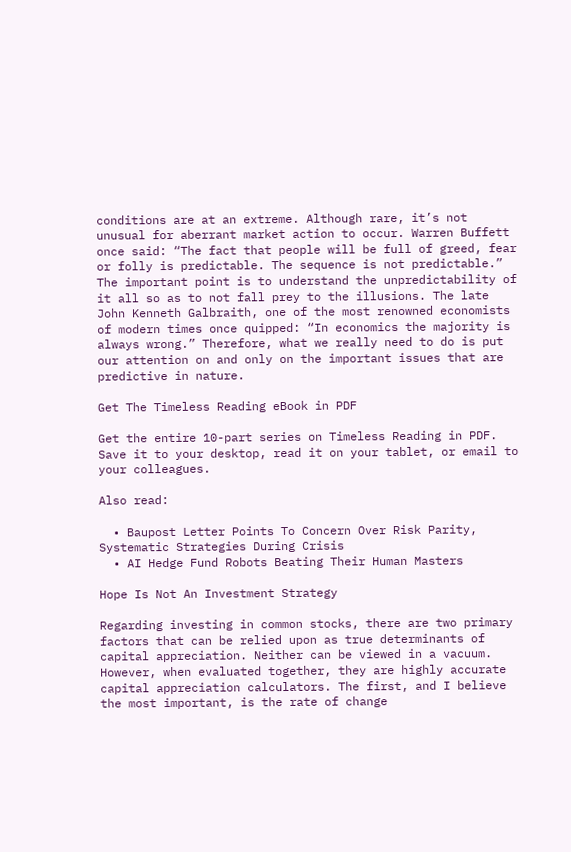conditions are at an extreme. Although rare, it’s not unusual for aberrant market action to occur. Warren Buffett once said: “The fact that people will be full of greed, fear or folly is predictable. The sequence is not predictable.” The important point is to understand the unpredictability of it all so as to not fall prey to the illusions. The late John Kenneth Galbraith, one of the most renowned economists of modern times once quipped: “In economics the majority is always wrong.” Therefore, what we really need to do is put our attention on and only on the important issues that are predictive in nature.

Get The Timeless Reading eBook in PDF

Get the entire 10-part series on Timeless Reading in PDF. Save it to your desktop, read it on your tablet, or email to your colleagues.

Also read:

  • Baupost Letter Points To Concern Over Risk Parity, Systematic Strategies During Crisis
  • AI Hedge Fund Robots Beating Their Human Masters

Hope Is Not An Investment Strategy

Regarding investing in common stocks, there are two primary factors that can be relied upon as true determinants of capital appreciation. Neither can be viewed in a vacuum. However, when evaluated together, they are highly accurate capital appreciation calculators. The first, and I believe the most important, is the rate of change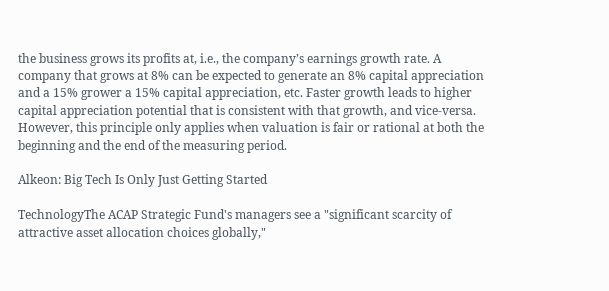the business grows its profits at, i.e., the company’s earnings growth rate. A company that grows at 8% can be expected to generate an 8% capital appreciation and a 15% grower a 15% capital appreciation, etc. Faster growth leads to higher capital appreciation potential that is consistent with that growth, and vice-versa. However, this principle only applies when valuation is fair or rational at both the beginning and the end of the measuring period.

Alkeon: Big Tech Is Only Just Getting Started

TechnologyThe ACAP Strategic Fund's managers see a "significant scarcity of attractive asset allocation choices globally,"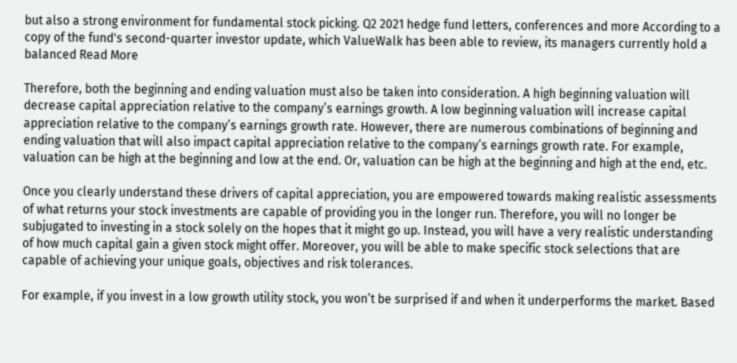but also a strong environment for fundamental stock picking. Q2 2021 hedge fund letters, conferences and more According to a copy of the fund's second-quarter investor update, which ValueWalk has been able to review, its managers currently hold a balanced Read More

Therefore, both the beginning and ending valuation must also be taken into consideration. A high beginning valuation will decrease capital appreciation relative to the company’s earnings growth. A low beginning valuation will increase capital appreciation relative to the company’s earnings growth rate. However, there are numerous combinations of beginning and ending valuation that will also impact capital appreciation relative to the company’s earnings growth rate. For example, valuation can be high at the beginning and low at the end. Or, valuation can be high at the beginning and high at the end, etc.

Once you clearly understand these drivers of capital appreciation, you are empowered towards making realistic assessments of what returns your stock investments are capable of providing you in the longer run. Therefore, you will no longer be subjugated to investing in a stock solely on the hopes that it might go up. Instead, you will have a very realistic understanding of how much capital gain a given stock might offer. Moreover, you will be able to make specific stock selections that are capable of achieving your unique goals, objectives and risk tolerances.

For example, if you invest in a low growth utility stock, you won’t be surprised if and when it underperforms the market. Based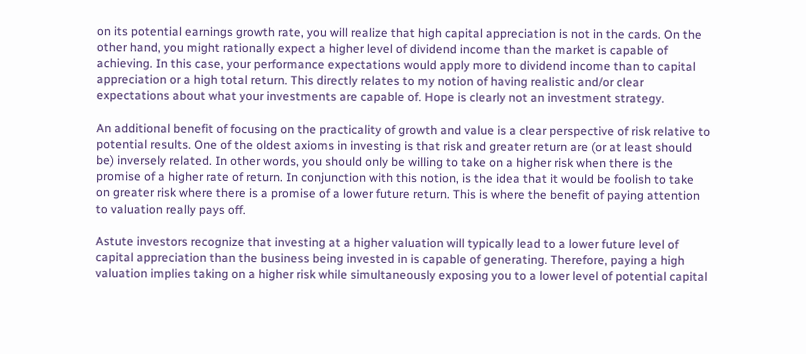on its potential earnings growth rate, you will realize that high capital appreciation is not in the cards. On the other hand, you might rationally expect a higher level of dividend income than the market is capable of achieving. In this case, your performance expectations would apply more to dividend income than to capital appreciation or a high total return. This directly relates to my notion of having realistic and/or clear expectations about what your investments are capable of. Hope is clearly not an investment strategy.

An additional benefit of focusing on the practicality of growth and value is a clear perspective of risk relative to potential results. One of the oldest axioms in investing is that risk and greater return are (or at least should be) inversely related. In other words, you should only be willing to take on a higher risk when there is the promise of a higher rate of return. In conjunction with this notion, is the idea that it would be foolish to take on greater risk where there is a promise of a lower future return. This is where the benefit of paying attention to valuation really pays off.

Astute investors recognize that investing at a higher valuation will typically lead to a lower future level of capital appreciation than the business being invested in is capable of generating. Therefore, paying a high valuation implies taking on a higher risk while simultaneously exposing you to a lower level of potential capital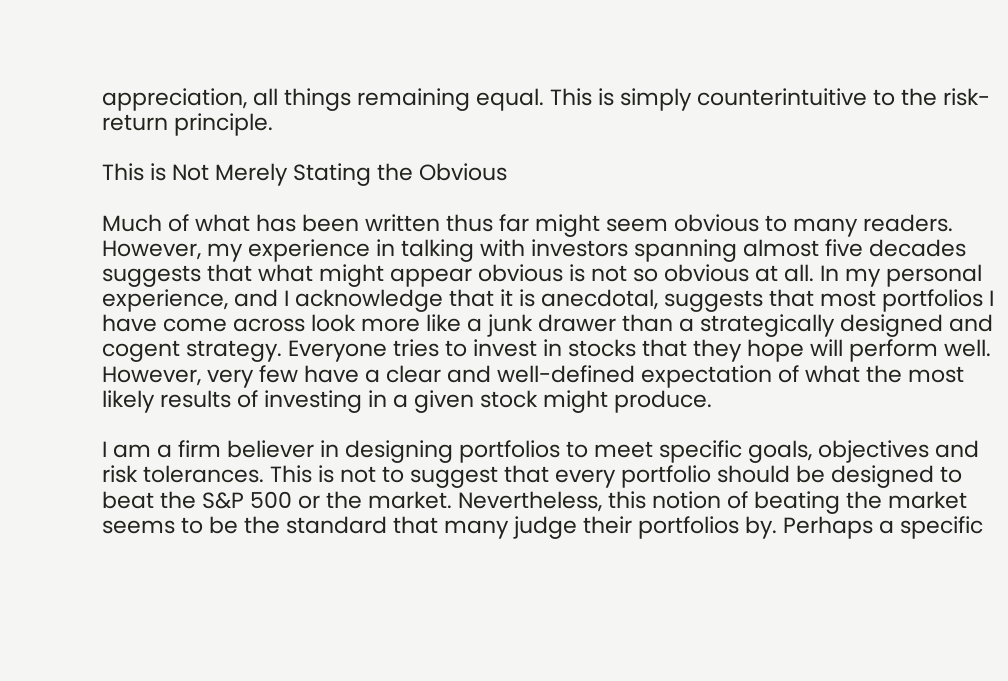appreciation, all things remaining equal. This is simply counterintuitive to the risk-return principle.

This is Not Merely Stating the Obvious

Much of what has been written thus far might seem obvious to many readers. However, my experience in talking with investors spanning almost five decades suggests that what might appear obvious is not so obvious at all. In my personal experience, and I acknowledge that it is anecdotal, suggests that most portfolios I have come across look more like a junk drawer than a strategically designed and cogent strategy. Everyone tries to invest in stocks that they hope will perform well. However, very few have a clear and well-defined expectation of what the most likely results of investing in a given stock might produce.

I am a firm believer in designing portfolios to meet specific goals, objectives and risk tolerances. This is not to suggest that every portfolio should be designed to beat the S&P 500 or the market. Nevertheless, this notion of beating the market seems to be the standard that many judge their portfolios by. Perhaps a specific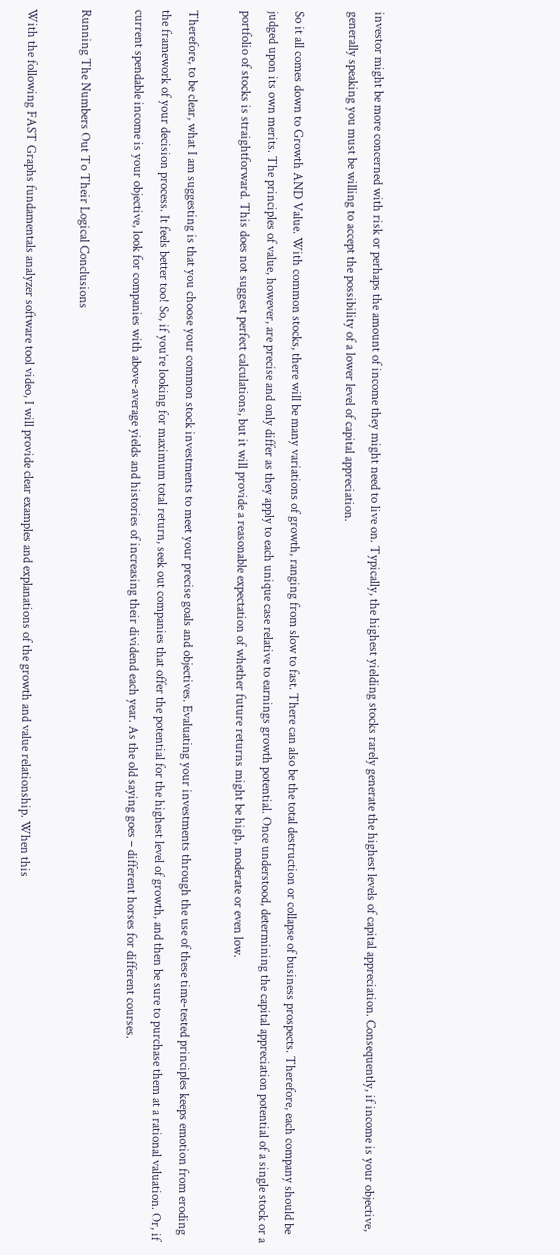investor might be more concerned with risk or perhaps the amount of income they might need to live on. Typically, the highest yielding stocks rarely generate the highest levels of capital appreciation. Consequently, if income is your objective, generally speaking you must be willing to accept the possibility of a lower level of capital appreciation.

So it all comes down to Growth AND Value. With common stocks, there will be many variations of growth, ranging from slow to fast. There can also be the total destruction or collapse of business prospects. Therefore, each company should be judged upon its own merits. The principles of value, however, are precise and only differ as they apply to each unique case relative to earnings growth potential. Once understood, determining the capital appreciation potential of a single stock or a portfolio of stocks is straightforward. This does not suggest perfect calculations, but it will provide a reasonable expectation of whether future returns might be high, moderate or even low.

Therefore, to be clear, what I am suggesting is that you choose your common stock investments to meet your precise goals and objectives. Evaluating your investments through the use of these time-tested principles keeps emotion from eroding the framework of your decision process. It feels better too! So, if you’re looking for maximum total return, seek out companies that offer the potential for the highest level of growth, and then be sure to purchase them at a rational valuation. Or, if current spendable income is your objective, look for companies with above-average yields and histories of increasing their dividend each year. As the old saying goes – different horses for different courses.

Running The Numbers Out To Their Logical Conclusions

With the following FAST Graphs fundamentals analyzer software tool video, I will provide clear examples and explanations of the growth and value relationship. When this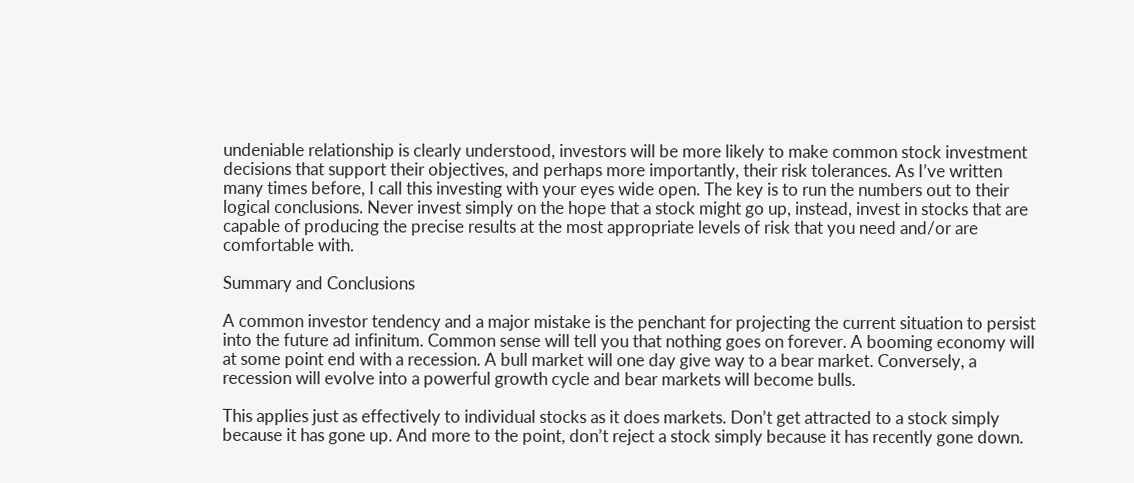undeniable relationship is clearly understood, investors will be more likely to make common stock investment decisions that support their objectives, and perhaps more importantly, their risk tolerances. As I’ve written many times before, I call this investing with your eyes wide open. The key is to run the numbers out to their logical conclusions. Never invest simply on the hope that a stock might go up, instead, invest in stocks that are capable of producing the precise results at the most appropriate levels of risk that you need and/or are comfortable with.

Summary and Conclusions

A common investor tendency and a major mistake is the penchant for projecting the current situation to persist into the future ad infinitum. Common sense will tell you that nothing goes on forever. A booming economy will at some point end with a recession. A bull market will one day give way to a bear market. Conversely, a recession will evolve into a powerful growth cycle and bear markets will become bulls.

This applies just as effectively to individual stocks as it does markets. Don’t get attracted to a stock simply because it has gone up. And more to the point, don’t reject a stock simply because it has recently gone down.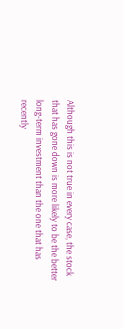Although this is not true in every case, the stock that has gone down is more likely to be the better long-term investment than the one that has recently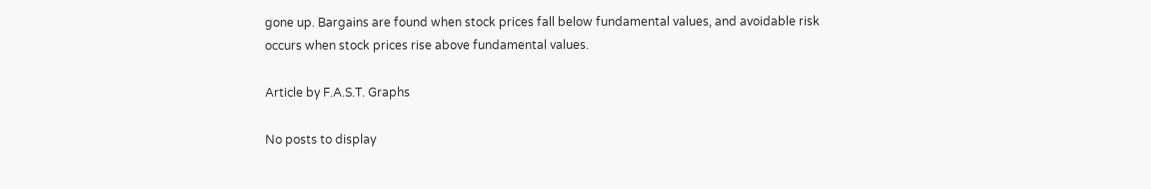gone up. Bargains are found when stock prices fall below fundamental values, and avoidable risk occurs when stock prices rise above fundamental values.

Article by F.A.S.T. Graphs

No posts to display